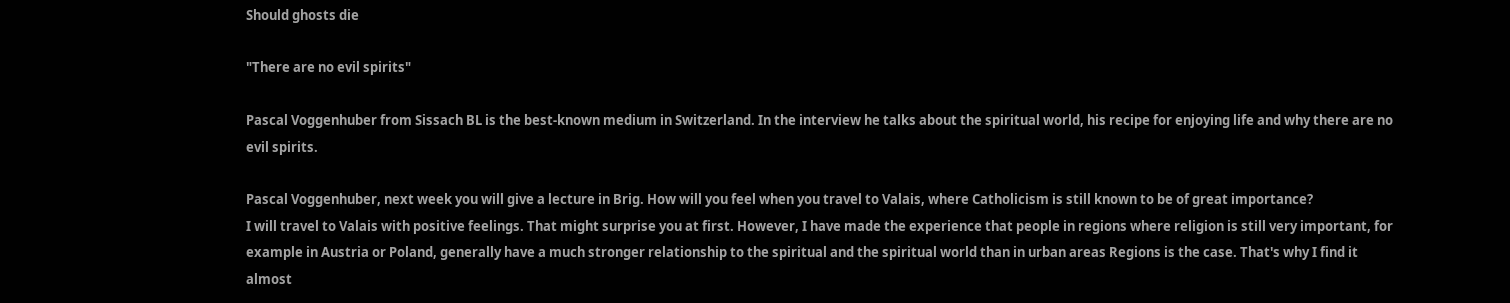Should ghosts die

"There are no evil spirits"

Pascal Voggenhuber from Sissach BL is the best-known medium in Switzerland. In the interview he talks about the spiritual world, his recipe for enjoying life and why there are no evil spirits.

Pascal Voggenhuber, next week you will give a lecture in Brig. How will you feel when you travel to Valais, where Catholicism is still known to be of great importance?
I will travel to Valais with positive feelings. That might surprise you at first. However, I have made the experience that people in regions where religion is still very important, for example in Austria or Poland, generally have a much stronger relationship to the spiritual and the spiritual world than in urban areas Regions is the case. That's why I find it almost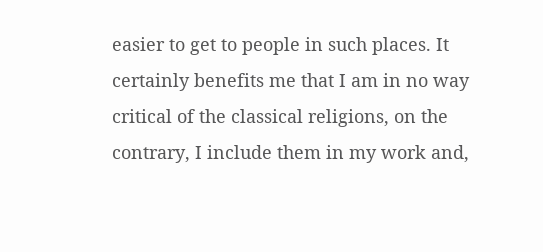easier to get to people in such places. It certainly benefits me that I am in no way critical of the classical religions, on the contrary, I include them in my work and,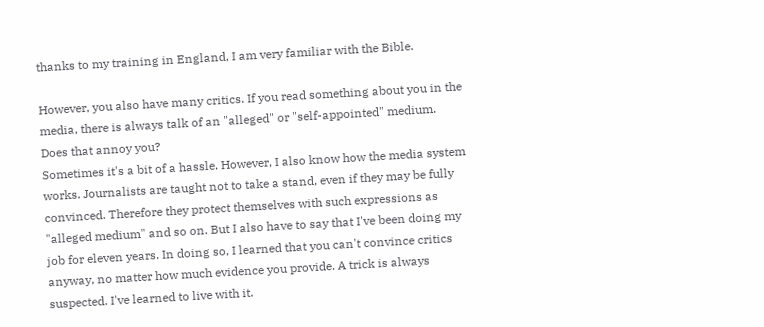thanks to my training in England, I am very familiar with the Bible.

However, you also have many critics. If you read something about you in the media, there is always talk of an "alleged" or "self-appointed" medium. Does that annoy you?
Sometimes it's a bit of a hassle. However, I also know how the media system works. Journalists are taught not to take a stand, even if they may be fully convinced. Therefore they protect themselves with such expressions as "alleged medium" and so on. But I also have to say that I've been doing my job for eleven years. In doing so, I learned that you can't convince critics anyway, no matter how much evidence you provide. A trick is always suspected. I've learned to live with it.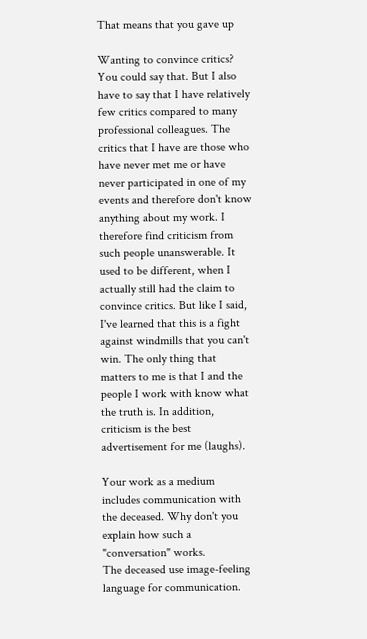That means that you gave up

Wanting to convince critics?
You could say that. But I also have to say that I have relatively few critics compared to many professional colleagues. The critics that I have are those who have never met me or have never participated in one of my events and therefore don't know anything about my work. I therefore find criticism from such people unanswerable. It used to be different, when I actually still had the claim to convince critics. But like I said, I've learned that this is a fight against windmills that you can't win. The only thing that matters to me is that I and the people I work with know what the truth is. In addition, criticism is the best advertisement for me (laughs).

Your work as a medium includes communication with the deceased. Why don't you explain how such a "conversation" works.
The deceased use image-feeling language for communication.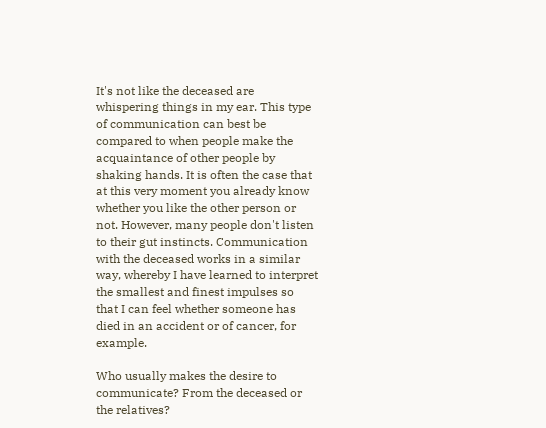It's not like the deceased are whispering things in my ear. This type of communication can best be compared to when people make the acquaintance of other people by shaking hands. It is often the case that at this very moment you already know whether you like the other person or not. However, many people don't listen to their gut instincts. Communication with the deceased works in a similar way, whereby I have learned to interpret the smallest and finest impulses so that I can feel whether someone has died in an accident or of cancer, for example.

Who usually makes the desire to communicate? From the deceased or the relatives?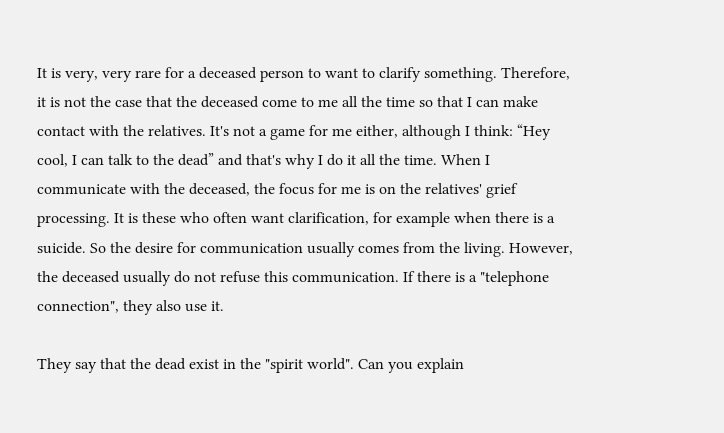It is very, very rare for a deceased person to want to clarify something. Therefore, it is not the case that the deceased come to me all the time so that I can make contact with the relatives. It's not a game for me either, although I think: “Hey cool, I can talk to the dead” and that's why I do it all the time. When I communicate with the deceased, the focus for me is on the relatives' grief processing. It is these who often want clarification, for example when there is a suicide. So the desire for communication usually comes from the living. However, the deceased usually do not refuse this communication. If there is a "telephone connection", they also use it.

They say that the dead exist in the "spirit world". Can you explain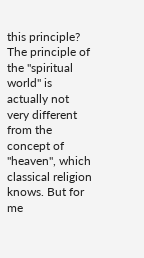this principle?
The principle of the "spiritual world" is actually not very different from the concept of "heaven", which classical religion knows. But for me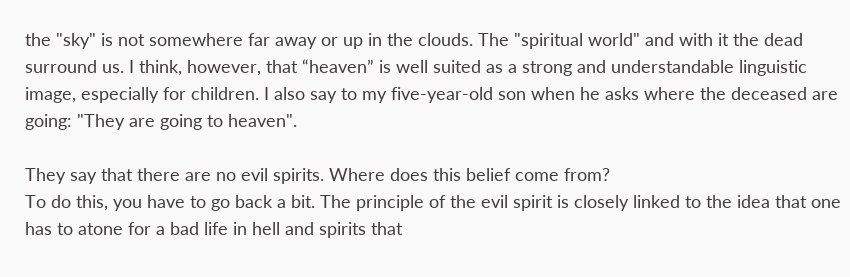the "sky" is not somewhere far away or up in the clouds. The "spiritual world" and with it the dead surround us. I think, however, that “heaven” is well suited as a strong and understandable linguistic image, especially for children. I also say to my five-year-old son when he asks where the deceased are going: "They are going to heaven".

They say that there are no evil spirits. Where does this belief come from?
To do this, you have to go back a bit. The principle of the evil spirit is closely linked to the idea that one has to atone for a bad life in hell and spirits that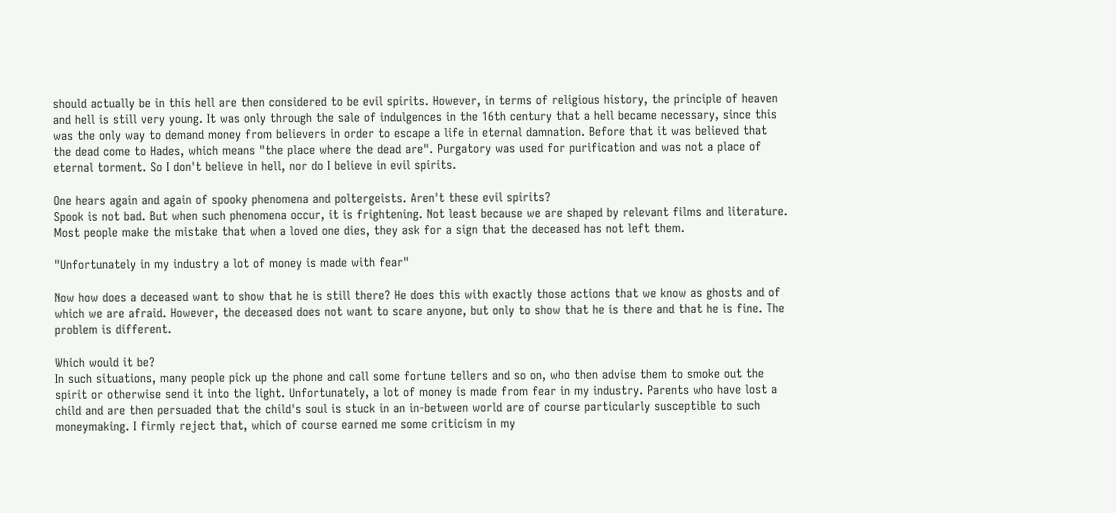should actually be in this hell are then considered to be evil spirits. However, in terms of religious history, the principle of heaven and hell is still very young. It was only through the sale of indulgences in the 16th century that a hell became necessary, since this was the only way to demand money from believers in order to escape a life in eternal damnation. Before that it was believed that the dead come to Hades, which means "the place where the dead are". Purgatory was used for purification and was not a place of eternal torment. So I don't believe in hell, nor do I believe in evil spirits.

One hears again and again of spooky phenomena and poltergeists. Aren't these evil spirits?
Spook is not bad. But when such phenomena occur, it is frightening. Not least because we are shaped by relevant films and literature. Most people make the mistake that when a loved one dies, they ask for a sign that the deceased has not left them.

"Unfortunately in my industry a lot of money is made with fear"

Now how does a deceased want to show that he is still there? He does this with exactly those actions that we know as ghosts and of which we are afraid. However, the deceased does not want to scare anyone, but only to show that he is there and that he is fine. The problem is different.

Which would it be?
In such situations, many people pick up the phone and call some fortune tellers and so on, who then advise them to smoke out the spirit or otherwise send it into the light. Unfortunately, a lot of money is made from fear in my industry. Parents who have lost a child and are then persuaded that the child's soul is stuck in an in-between world are of course particularly susceptible to such moneymaking. I firmly reject that, which of course earned me some criticism in my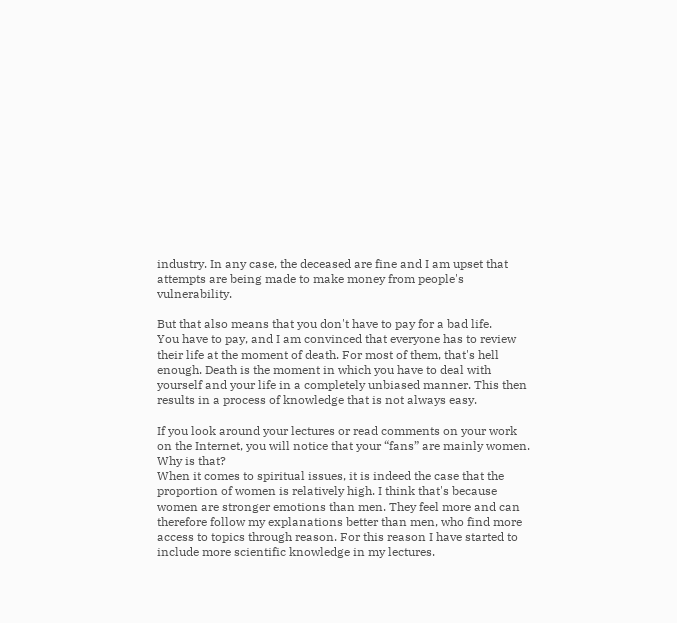industry. In any case, the deceased are fine and I am upset that attempts are being made to make money from people's vulnerability.

But that also means that you don't have to pay for a bad life.
You have to pay, and I am convinced that everyone has to review their life at the moment of death. For most of them, that's hell enough. Death is the moment in which you have to deal with yourself and your life in a completely unbiased manner. This then results in a process of knowledge that is not always easy.

If you look around your lectures or read comments on your work on the Internet, you will notice that your “fans” are mainly women. Why is that?
When it comes to spiritual issues, it is indeed the case that the proportion of women is relatively high. I think that's because women are stronger emotions than men. They feel more and can therefore follow my explanations better than men, who find more access to topics through reason. For this reason I have started to include more scientific knowledge in my lectures.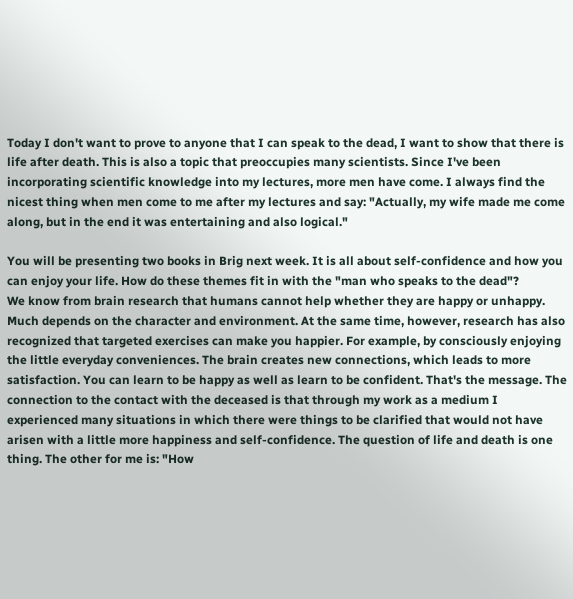Today I don't want to prove to anyone that I can speak to the dead, I want to show that there is life after death. This is also a topic that preoccupies many scientists. Since I've been incorporating scientific knowledge into my lectures, more men have come. I always find the nicest thing when men come to me after my lectures and say: "Actually, my wife made me come along, but in the end it was entertaining and also logical."

You will be presenting two books in Brig next week. It is all about self-confidence and how you can enjoy your life. How do these themes fit in with the "man who speaks to the dead"?
We know from brain research that humans cannot help whether they are happy or unhappy. Much depends on the character and environment. At the same time, however, research has also recognized that targeted exercises can make you happier. For example, by consciously enjoying the little everyday conveniences. The brain creates new connections, which leads to more satisfaction. You can learn to be happy as well as learn to be confident. That's the message. The connection to the contact with the deceased is that through my work as a medium I experienced many situations in which there were things to be clarified that would not have arisen with a little more happiness and self-confidence. The question of life and death is one thing. The other for me is: "How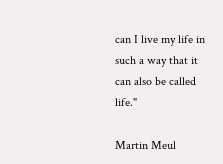can I live my life in such a way that it can also be called life."

Martin Meul